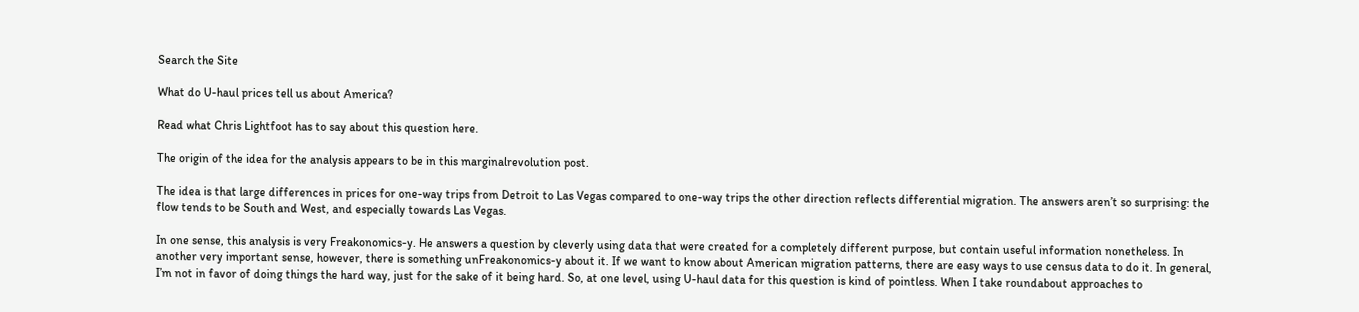Search the Site

What do U-haul prices tell us about America?

Read what Chris Lightfoot has to say about this question here.

The origin of the idea for the analysis appears to be in this marginalrevolution post.

The idea is that large differences in prices for one-way trips from Detroit to Las Vegas compared to one-way trips the other direction reflects differential migration. The answers aren’t so surprising: the flow tends to be South and West, and especially towards Las Vegas.

In one sense, this analysis is very Freakonomics-y. He answers a question by cleverly using data that were created for a completely different purpose, but contain useful information nonetheless. In another very important sense, however, there is something unFreakonomics-y about it. If we want to know about American migration patterns, there are easy ways to use census data to do it. In general, I’m not in favor of doing things the hard way, just for the sake of it being hard. So, at one level, using U-haul data for this question is kind of pointless. When I take roundabout approaches to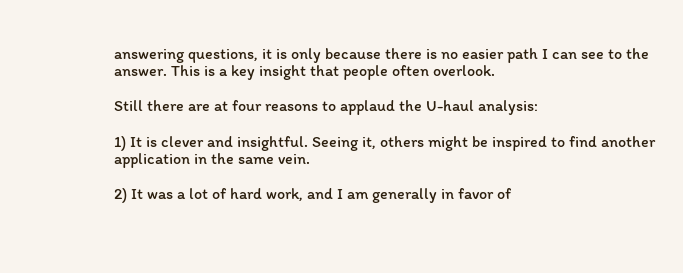answering questions, it is only because there is no easier path I can see to the answer. This is a key insight that people often overlook.

Still there are at four reasons to applaud the U-haul analysis:

1) It is clever and insightful. Seeing it, others might be inspired to find another
application in the same vein.

2) It was a lot of hard work, and I am generally in favor of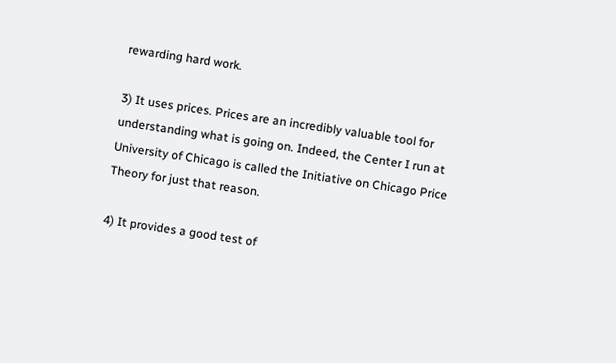rewarding hard work.

3) It uses prices. Prices are an incredibly valuable tool for understanding what is going on. Indeed, the Center I run at University of Chicago is called the Initiative on Chicago Price Theory for just that reason.

4) It provides a good test of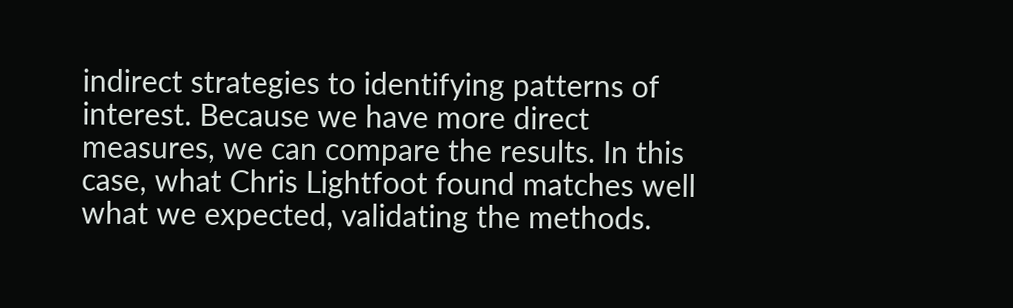indirect strategies to identifying patterns of interest. Because we have more direct measures, we can compare the results. In this case, what Chris Lightfoot found matches well what we expected, validating the methods.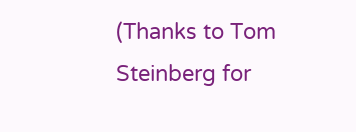(Thanks to Tom Steinberg for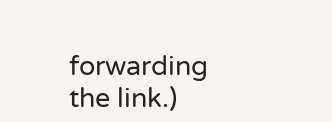forwarding the link.)